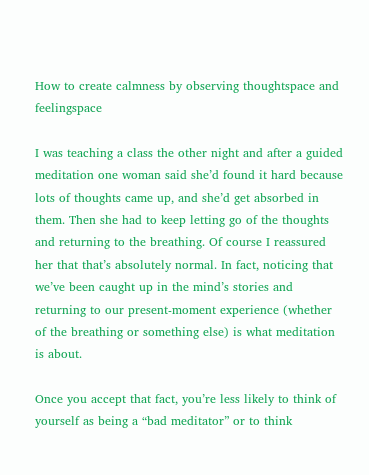How to create calmness by observing thoughtspace and feelingspace

I was teaching a class the other night and after a guided meditation one woman said she’d found it hard because lots of thoughts came up, and she’d get absorbed in them. Then she had to keep letting go of the thoughts and returning to the breathing. Of course I reassured her that that’s absolutely normal. In fact, noticing that we’ve been caught up in the mind’s stories and returning to our present-moment experience (whether of the breathing or something else) is what meditation is about.

Once you accept that fact, you’re less likely to think of yourself as being a “bad meditator” or to think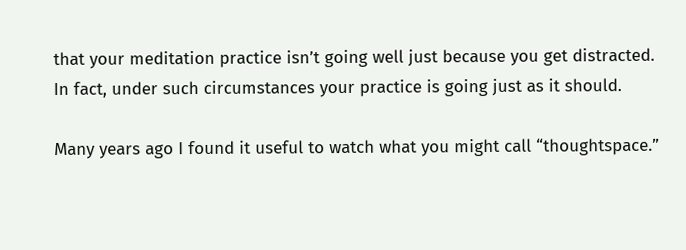that your meditation practice isn’t going well just because you get distracted. In fact, under such circumstances your practice is going just as it should.

Many years ago I found it useful to watch what you might call “thoughtspace.”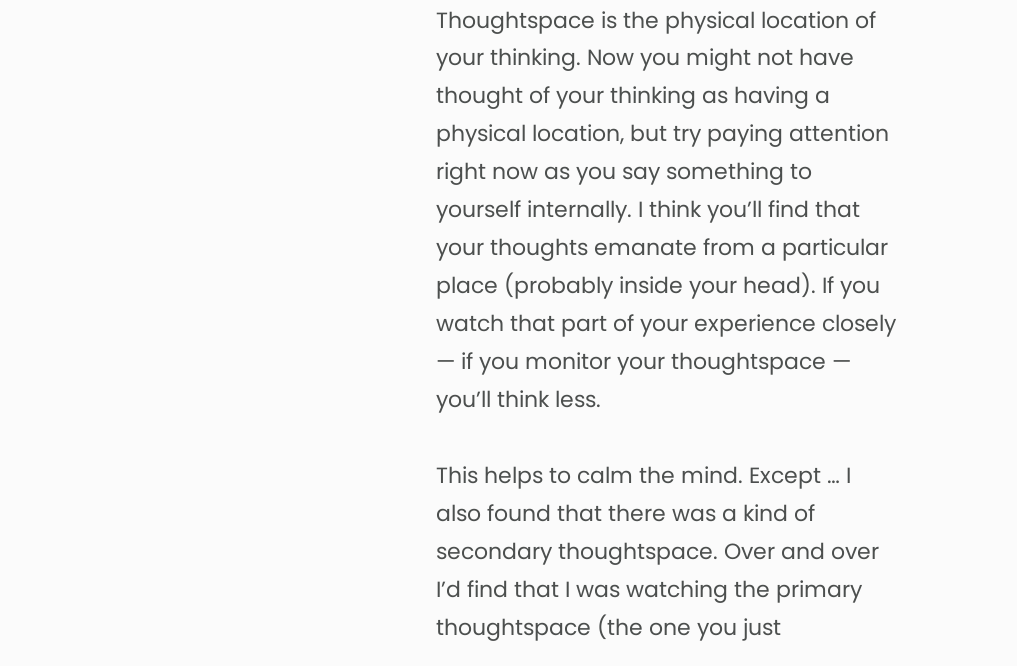Thoughtspace is the physical location of your thinking. Now you might not have thought of your thinking as having a physical location, but try paying attention right now as you say something to yourself internally. I think you’ll find that your thoughts emanate from a particular place (probably inside your head). If you watch that part of your experience closely — if you monitor your thoughtspace — you’ll think less.

This helps to calm the mind. Except … I also found that there was a kind of secondary thoughtspace. Over and over I’d find that I was watching the primary thoughtspace (the one you just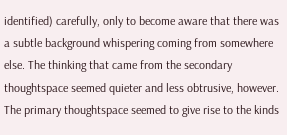identified) carefully, only to become aware that there was a subtle background whispering coming from somewhere else. The thinking that came from the secondary thoughtspace seemed quieter and less obtrusive, however. The primary thoughtspace seemed to give rise to the kinds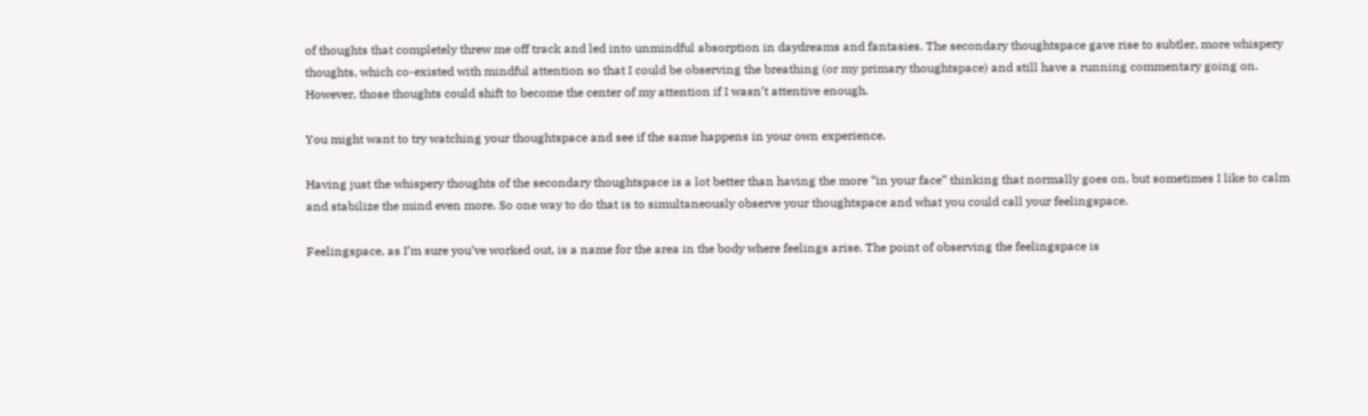of thoughts that completely threw me off track and led into unmindful absorption in daydreams and fantasies. The secondary thoughtspace gave rise to subtler, more whispery thoughts, which co-existed with mindful attention so that I could be observing the breathing (or my primary thoughtspace) and still have a running commentary going on. However, those thoughts could shift to become the center of my attention if I wasn’t attentive enough.

You might want to try watching your thoughtspace and see if the same happens in your own experience.

Having just the whispery thoughts of the secondary thoughtspace is a lot better than having the more “in your face” thinking that normally goes on, but sometimes I like to calm and stabilize the mind even more. So one way to do that is to simultaneously observe your thoughtspace and what you could call your feelingspace.

Feelingspace, as I’m sure you’ve worked out, is a name for the area in the body where feelings arise. The point of observing the feelingspace is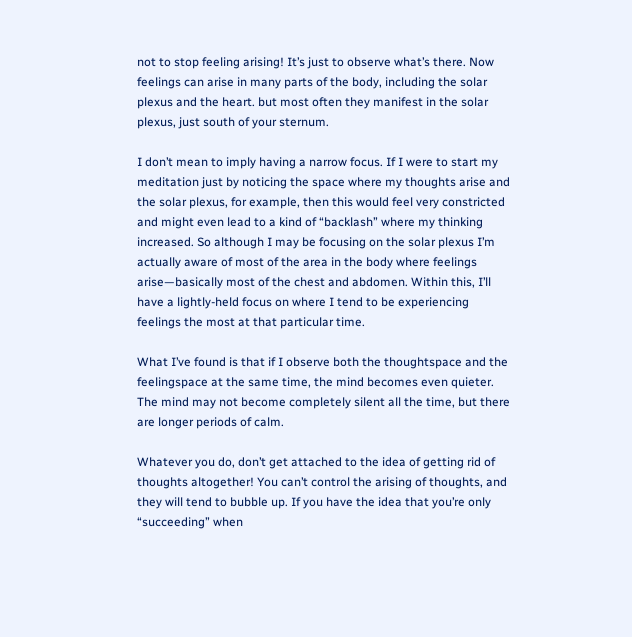not to stop feeling arising! It’s just to observe what’s there. Now feelings can arise in many parts of the body, including the solar plexus and the heart. but most often they manifest in the solar plexus, just south of your sternum.

I don’t mean to imply having a narrow focus. If I were to start my meditation just by noticing the space where my thoughts arise and the solar plexus, for example, then this would feel very constricted and might even lead to a kind of “backlash” where my thinking increased. So although I may be focusing on the solar plexus I’m actually aware of most of the area in the body where feelings arise—basically most of the chest and abdomen. Within this, I’ll have a lightly-held focus on where I tend to be experiencing feelings the most at that particular time.

What I’ve found is that if I observe both the thoughtspace and the feelingspace at the same time, the mind becomes even quieter. The mind may not become completely silent all the time, but there are longer periods of calm.

Whatever you do, don’t get attached to the idea of getting rid of thoughts altogether! You can’t control the arising of thoughts, and they will tend to bubble up. If you have the idea that you’re only “succeeding” when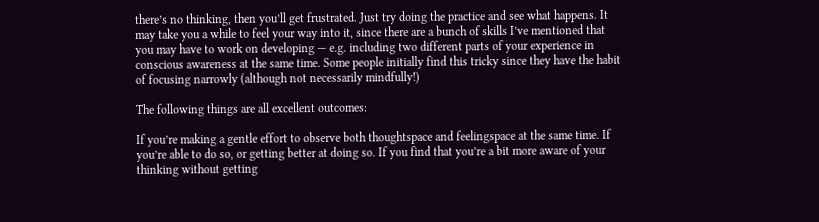there’s no thinking, then you’ll get frustrated. Just try doing the practice and see what happens. It may take you a while to feel your way into it, since there are a bunch of skills I’ve mentioned that you may have to work on developing — e.g. including two different parts of your experience in conscious awareness at the same time. Some people initially find this tricky since they have the habit of focusing narrowly (although not necessarily mindfully!)

The following things are all excellent outcomes:

If you’re making a gentle effort to observe both thoughtspace and feelingspace at the same time. If you’re able to do so, or getting better at doing so. If you find that you’re a bit more aware of your thinking without getting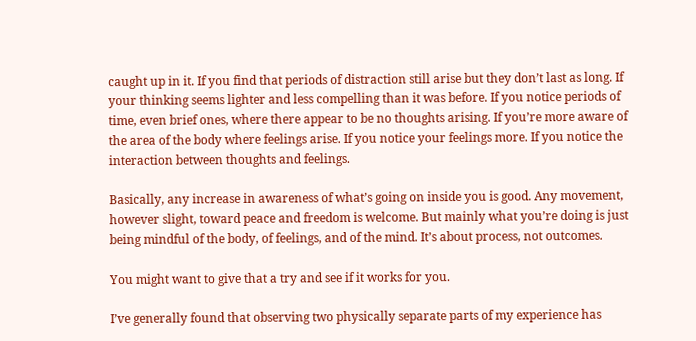caught up in it. If you find that periods of distraction still arise but they don’t last as long. If your thinking seems lighter and less compelling than it was before. If you notice periods of time, even brief ones, where there appear to be no thoughts arising. If you’re more aware of the area of the body where feelings arise. If you notice your feelings more. If you notice the interaction between thoughts and feelings.

Basically, any increase in awareness of what’s going on inside you is good. Any movement, however slight, toward peace and freedom is welcome. But mainly what you’re doing is just being mindful of the body, of feelings, and of the mind. It’s about process, not outcomes.

You might want to give that a try and see if it works for you.

I’ve generally found that observing two physically separate parts of my experience has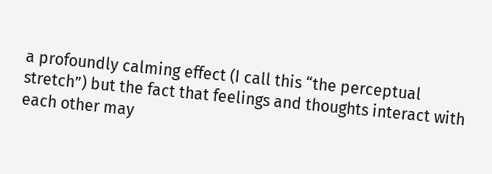a profoundly calming effect (I call this “the perceptual stretch”) but the fact that feelings and thoughts interact with each other may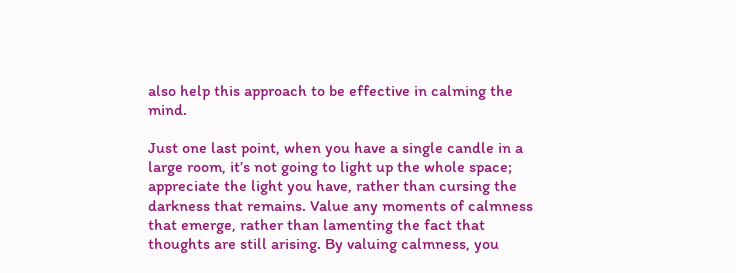also help this approach to be effective in calming the mind.

Just one last point, when you have a single candle in a large room, it’s not going to light up the whole space; appreciate the light you have, rather than cursing the darkness that remains. Value any moments of calmness that emerge, rather than lamenting the fact that thoughts are still arising. By valuing calmness, you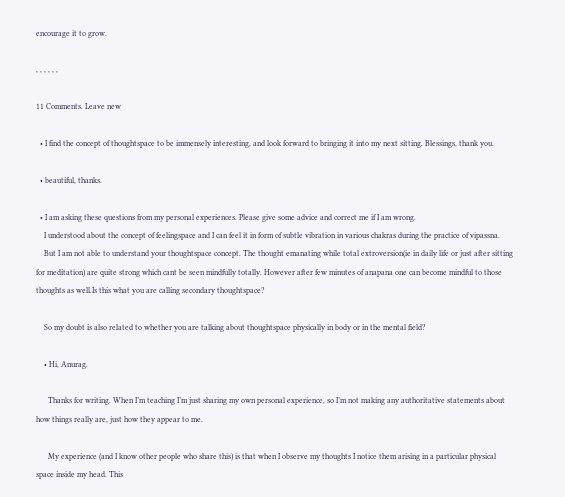encourage it to grow.

, , , , , ,

11 Comments. Leave new

  • I find the concept of thoughtspace to be immensely interesting, and look forward to bringing it into my next sitting. Blessings, thank you.

  • beautiful, thanks.

  • I am asking these questions from my personal experiences. Please give some advice and correct me if I am wrong.
    I understood about the concept of feelingspace and I can feel it in form of subtle vibration in various chakras during the practice of vipassna.
    But I am not able to understand your thoughtspace concept. The thought emanating while total extroversion(ie in daily life or just after sitting for meditation) are quite strong which cant be seen mindfully totally. However after few minutes of anapana one can become mindful to those thoughts as well.Is this what you are calling secondary thoughtspace?

    So my doubt is also related to whether you are talking about thoughtspace physically in body or in the mental field?

    • Hi, Anurag.

      Thanks for writing. When I’m teaching I’m just sharing my own personal experience, so I’m not making any authoritative statements about how things really are, just how they appear to me.

      My experience (and I know other people who share this) is that when I observe my thoughts I notice them arising in a particular physical space inside my head. This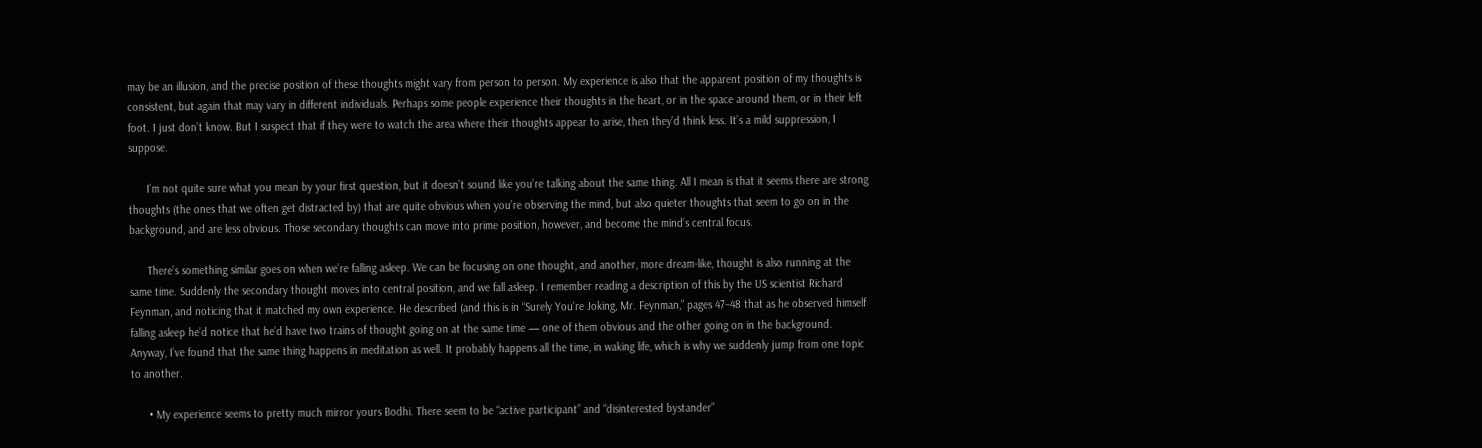may be an illusion, and the precise position of these thoughts might vary from person to person. My experience is also that the apparent position of my thoughts is consistent, but again that may vary in different individuals. Perhaps some people experience their thoughts in the heart, or in the space around them, or in their left foot. I just don’t know. But I suspect that if they were to watch the area where their thoughts appear to arise, then they’d think less. It’s a mild suppression, I suppose.

      I’m not quite sure what you mean by your first question, but it doesn’t sound like you’re talking about the same thing. All I mean is that it seems there are strong thoughts (the ones that we often get distracted by) that are quite obvious when you’re observing the mind, but also quieter thoughts that seem to go on in the background, and are less obvious. Those secondary thoughts can move into prime position, however, and become the mind’s central focus.

      There’s something similar goes on when we’re falling asleep. We can be focusing on one thought, and another, more dream-like, thought is also running at the same time. Suddenly the secondary thought moves into central position, and we fall asleep. I remember reading a description of this by the US scientist Richard Feynman, and noticing that it matched my own experience. He described (and this is in “Surely You’re Joking, Mr. Feynman,” pages 47–48 that as he observed himself falling asleep he’d notice that he’d have two trains of thought going on at the same time — one of them obvious and the other going on in the background. Anyway, I’ve found that the same thing happens in meditation as well. It probably happens all the time, in waking life, which is why we suddenly jump from one topic to another.

      • My experience seems to pretty much mirror yours Bodhi. There seem to be “active participant” and “disinterested bystander”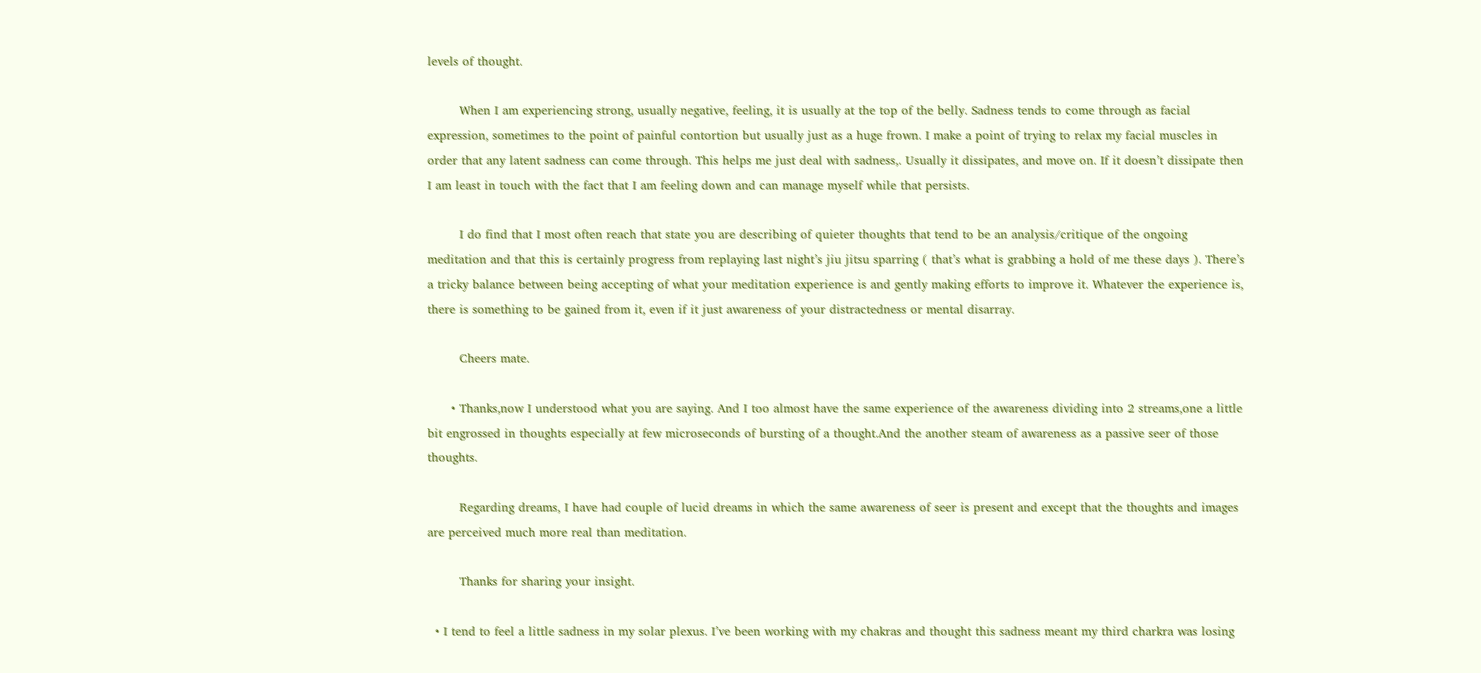levels of thought.

        When I am experiencing strong, usually negative, feeling, it is usually at the top of the belly. Sadness tends to come through as facial expression, sometimes to the point of painful contortion but usually just as a huge frown. I make a point of trying to relax my facial muscles in order that any latent sadness can come through. This helps me just deal with sadness,. Usually it dissipates, and move on. If it doesn’t dissipate then I am least in touch with the fact that I am feeling down and can manage myself while that persists.

        I do find that I most often reach that state you are describing of quieter thoughts that tend to be an analysis/critique of the ongoing meditation and that this is certainly progress from replaying last night’s jiu jitsu sparring ( that’s what is grabbing a hold of me these days ). There’s a tricky balance between being accepting of what your meditation experience is and gently making efforts to improve it. Whatever the experience is, there is something to be gained from it, even if it just awareness of your distractedness or mental disarray.

        Cheers mate.

      • Thanks,now I understood what you are saying. And I too almost have the same experience of the awareness dividing into 2 streams,one a little bit engrossed in thoughts especially at few microseconds of bursting of a thought.And the another steam of awareness as a passive seer of those thoughts.

        Regarding dreams, I have had couple of lucid dreams in which the same awareness of seer is present and except that the thoughts and images are perceived much more real than meditation.

        Thanks for sharing your insight.

  • I tend to feel a little sadness in my solar plexus. I’ve been working with my chakras and thought this sadness meant my third charkra was losing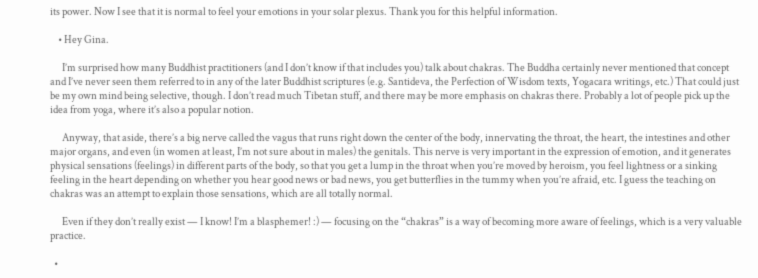its power. Now I see that it is normal to feel your emotions in your solar plexus. Thank you for this helpful information.

    • Hey Gina.

      I’m surprised how many Buddhist practitioners (and I don’t know if that includes you) talk about chakras. The Buddha certainly never mentioned that concept and I’ve never seen them referred to in any of the later Buddhist scriptures (e.g. Santideva, the Perfection of Wisdom texts, Yogacara writings, etc.) That could just be my own mind being selective, though. I don’t read much Tibetan stuff, and there may be more emphasis on chakras there. Probably a lot of people pick up the idea from yoga, where it’s also a popular notion.

      Anyway, that aside, there’s a big nerve called the vagus that runs right down the center of the body, innervating the throat, the heart, the intestines and other major organs, and even (in women at least, I’m not sure about in males) the genitals. This nerve is very important in the expression of emotion, and it generates physical sensations (feelings) in different parts of the body, so that you get a lump in the throat when you’re moved by heroism, you feel lightness or a sinking feeling in the heart depending on whether you hear good news or bad news, you get butterflies in the tummy when you’re afraid, etc. I guess the teaching on chakras was an attempt to explain those sensations, which are all totally normal.

      Even if they don’t really exist — I know! I’m a blasphemer! :) — focusing on the “chakras” is a way of becoming more aware of feelings, which is a very valuable practice.

  •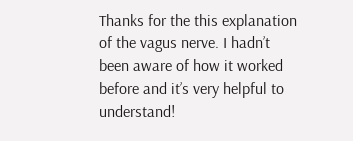Thanks for the this explanation of the vagus nerve. I hadn’t been aware of how it worked before and it’s very helpful to understand!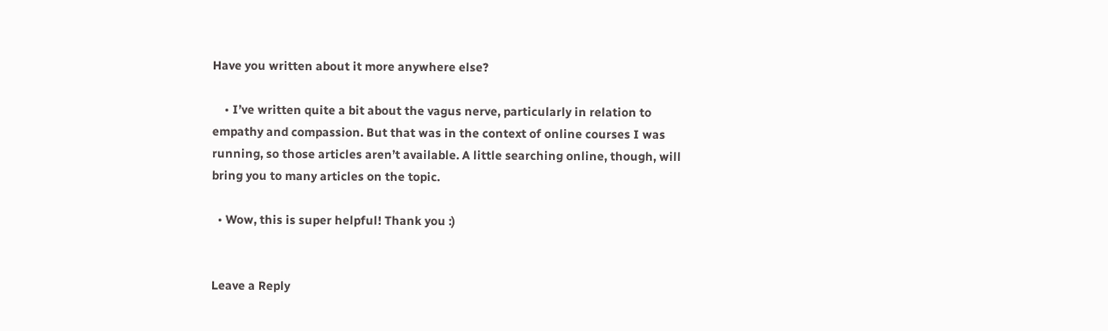Have you written about it more anywhere else?

    • I’ve written quite a bit about the vagus nerve, particularly in relation to empathy and compassion. But that was in the context of online courses I was running, so those articles aren’t available. A little searching online, though, will bring you to many articles on the topic.

  • Wow, this is super helpful! Thank you :)


Leave a Reply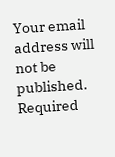Your email address will not be published. Required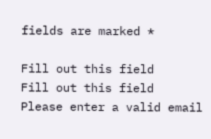fields are marked *

Fill out this field
Fill out this field
Please enter a valid email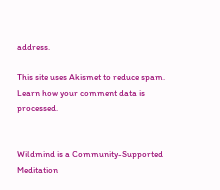address.

This site uses Akismet to reduce spam. Learn how your comment data is processed.


Wildmind is a Community-Supported Meditation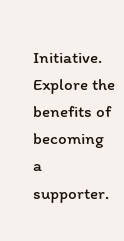Initiative. Explore the benefits of becoming a supporter.